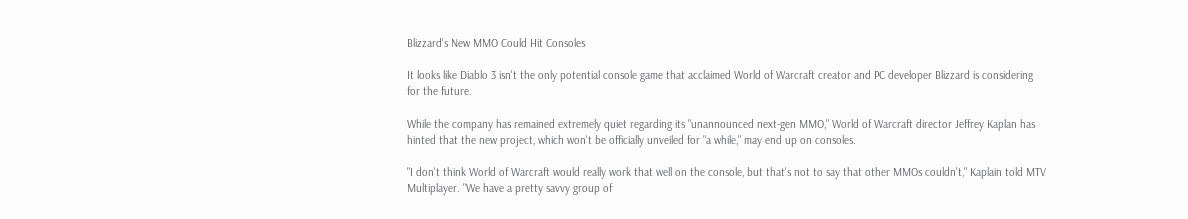Blizzard's New MMO Could Hit Consoles

It looks like Diablo 3 isn't the only potential console game that acclaimed World of Warcraft creator and PC developer Blizzard is considering for the future.

While the company has remained extremely quiet regarding its "unannounced next-gen MMO," World of Warcraft director Jeffrey Kaplan has hinted that the new project, which won't be officially unveiled for "a while," may end up on consoles.

"I don't think World of Warcraft would really work that well on the console, but that's not to say that other MMOs couldn't," Kaplain told MTV Multiplayer. "We have a pretty savvy group of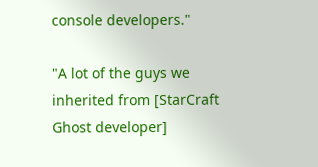console developers."

"A lot of the guys we inherited from [StarCraft Ghost developer]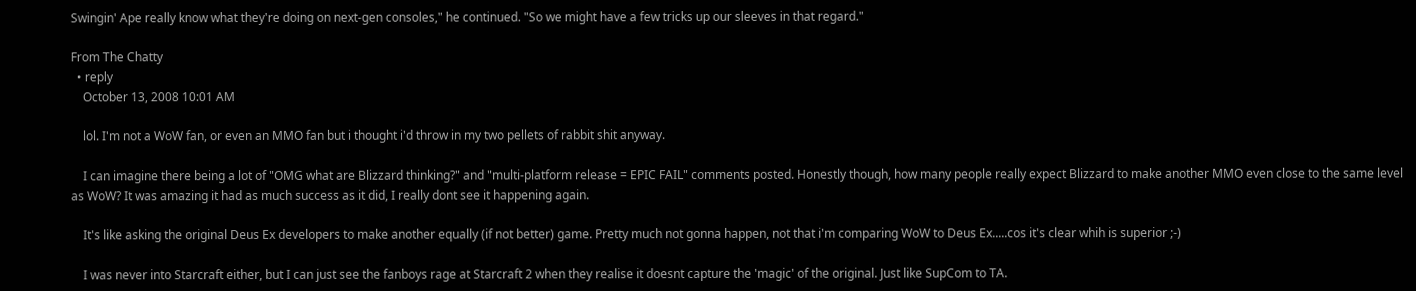Swingin' Ape really know what they're doing on next-gen consoles," he continued. "So we might have a few tricks up our sleeves in that regard."

From The Chatty
  • reply
    October 13, 2008 10:01 AM

    lol. I'm not a WoW fan, or even an MMO fan but i thought i'd throw in my two pellets of rabbit shit anyway.

    I can imagine there being a lot of "OMG what are Blizzard thinking?" and "multi-platform release = EPIC FAIL" comments posted. Honestly though, how many people really expect Blizzard to make another MMO even close to the same level as WoW? It was amazing it had as much success as it did, I really dont see it happening again.

    It's like asking the original Deus Ex developers to make another equally (if not better) game. Pretty much not gonna happen, not that i'm comparing WoW to Deus Ex.....cos it's clear whih is superior ;-)

    I was never into Starcraft either, but I can just see the fanboys rage at Starcraft 2 when they realise it doesnt capture the 'magic' of the original. Just like SupCom to TA.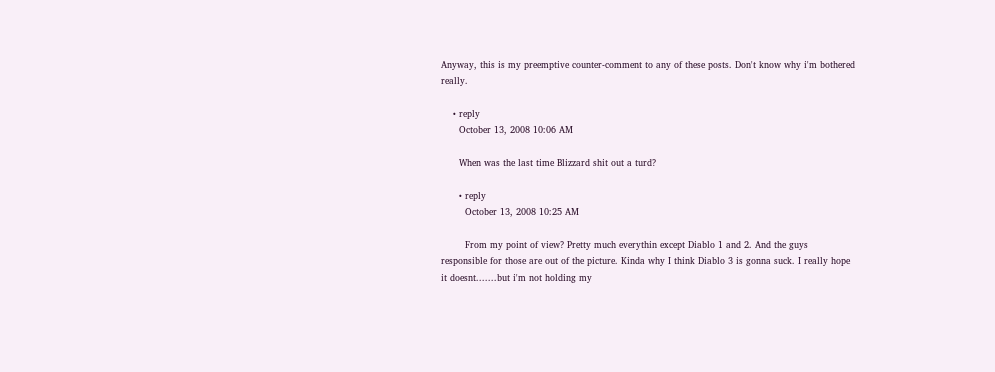Anyway, this is my preemptive counter-comment to any of these posts. Don't know why i'm bothered really.

    • reply
      October 13, 2008 10:06 AM

      When was the last time Blizzard shit out a turd?

      • reply
        October 13, 2008 10:25 AM

        From my point of view? Pretty much everythin except Diablo 1 and 2. And the guys responsible for those are out of the picture. Kinda why I think Diablo 3 is gonna suck. I really hope it doesnt.......but i'm not holding my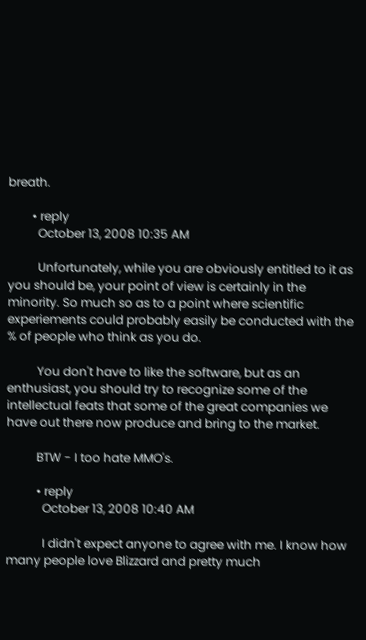breath.

        • reply
          October 13, 2008 10:35 AM

          Unfortunately, while you are obviously entitled to it as you should be, your point of view is certainly in the minority. So much so as to a point where scientific experiements could probably easily be conducted with the % of people who think as you do.

          You don't have to like the software, but as an enthusiast, you should try to recognize some of the intellectual feats that some of the great companies we have out there now produce and bring to the market.

          BTW - I too hate MMO's.

          • reply
            October 13, 2008 10:40 AM

            I didn't expect anyone to agree with me. I know how many people love Blizzard and pretty much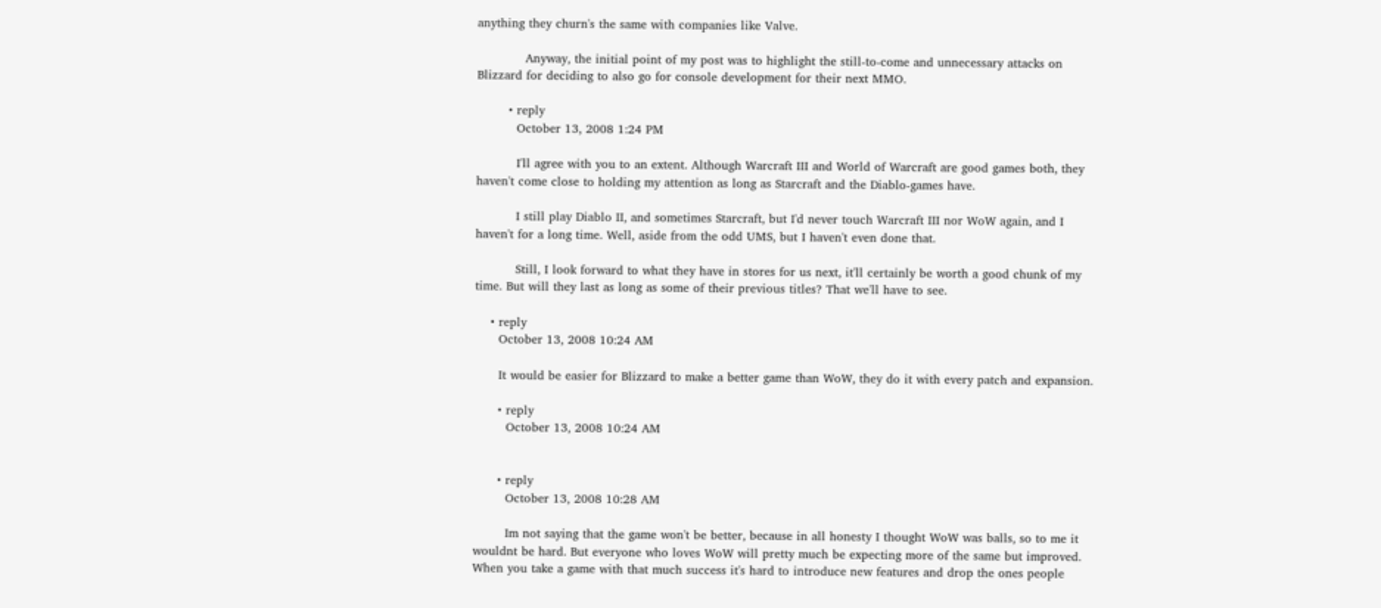anything they churn's the same with companies like Valve.

            Anyway, the initial point of my post was to highlight the still-to-come and unnecessary attacks on Blizzard for deciding to also go for console development for their next MMO.

        • reply
          October 13, 2008 1:24 PM

          I'll agree with you to an extent. Although Warcraft III and World of Warcraft are good games both, they haven't come close to holding my attention as long as Starcraft and the Diablo-games have.

          I still play Diablo II, and sometimes Starcraft, but I'd never touch Warcraft III nor WoW again, and I haven't for a long time. Well, aside from the odd UMS, but I haven't even done that.

          Still, I look forward to what they have in stores for us next, it'll certainly be worth a good chunk of my time. But will they last as long as some of their previous titles? That we'll have to see.

    • reply
      October 13, 2008 10:24 AM

      It would be easier for Blizzard to make a better game than WoW, they do it with every patch and expansion.

      • reply
        October 13, 2008 10:24 AM


      • reply
        October 13, 2008 10:28 AM

        Im not saying that the game won't be better, because in all honesty I thought WoW was balls, so to me it wouldnt be hard. But everyone who loves WoW will pretty much be expecting more of the same but improved. When you take a game with that much success it's hard to introduce new features and drop the ones people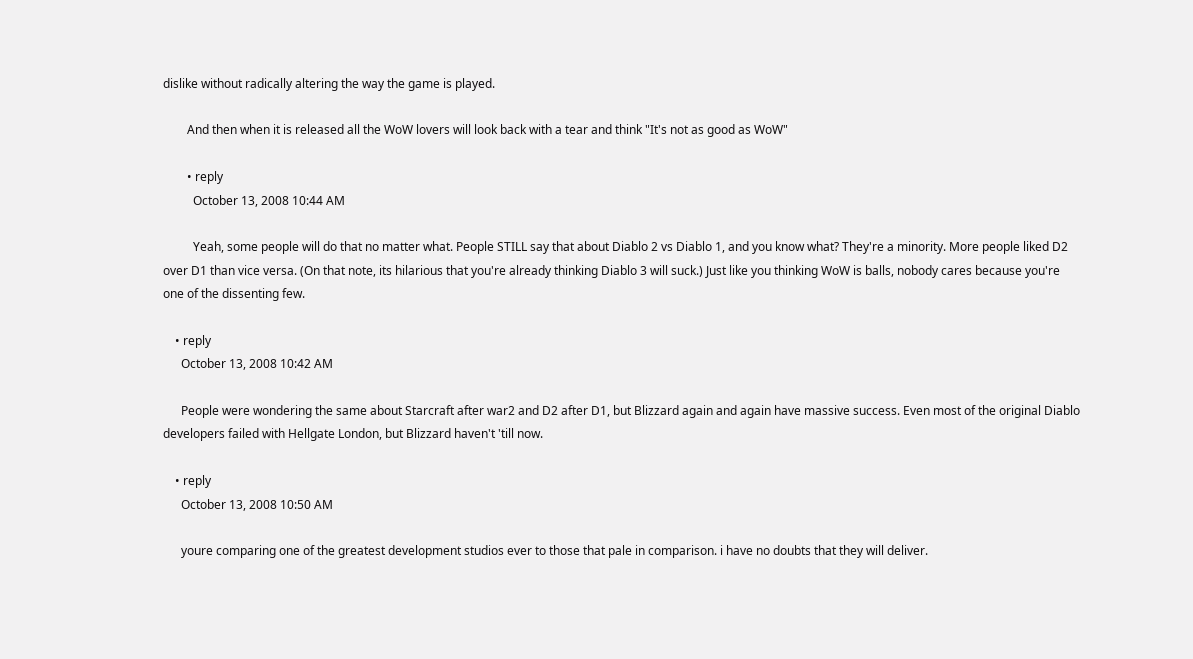dislike without radically altering the way the game is played.

        And then when it is released all the WoW lovers will look back with a tear and think "It's not as good as WoW"

        • reply
          October 13, 2008 10:44 AM

          Yeah, some people will do that no matter what. People STILL say that about Diablo 2 vs Diablo 1, and you know what? They're a minority. More people liked D2 over D1 than vice versa. (On that note, its hilarious that you're already thinking Diablo 3 will suck.) Just like you thinking WoW is balls, nobody cares because you're one of the dissenting few.

    • reply
      October 13, 2008 10:42 AM

      People were wondering the same about Starcraft after war2 and D2 after D1, but Blizzard again and again have massive success. Even most of the original Diablo developers failed with Hellgate London, but Blizzard haven't 'till now.

    • reply
      October 13, 2008 10:50 AM

      youre comparing one of the greatest development studios ever to those that pale in comparison. i have no doubts that they will deliver.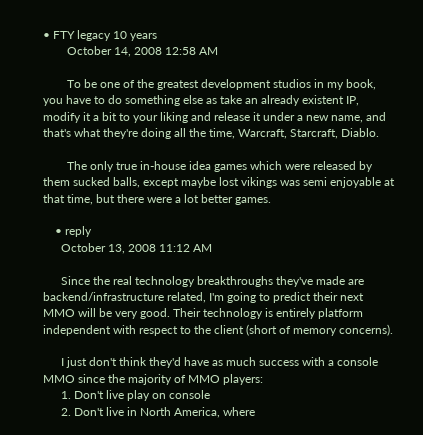• FTY legacy 10 years
        October 14, 2008 12:58 AM

        To be one of the greatest development studios in my book, you have to do something else as take an already existent IP, modify it a bit to your liking and release it under a new name, and that's what they're doing all the time, Warcraft, Starcraft, Diablo.

        The only true in-house idea games which were released by them sucked balls, except maybe lost vikings was semi enjoyable at that time, but there were a lot better games.

    • reply
      October 13, 2008 11:12 AM

      Since the real technology breakthroughs they've made are backend/infrastructure related, I'm going to predict their next MMO will be very good. Their technology is entirely platform independent with respect to the client (short of memory concerns).

      I just don't think they'd have as much success with a console MMO since the majority of MMO players:
      1. Don't live play on console
      2. Don't live in North America, where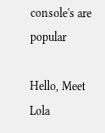console's are popular

Hello, Meet Lola